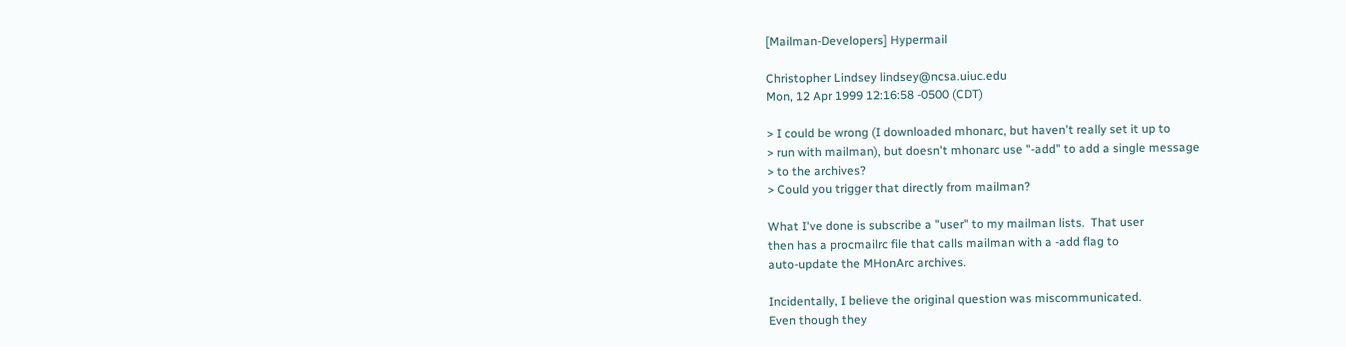[Mailman-Developers] Hypermail

Christopher Lindsey lindsey@ncsa.uiuc.edu
Mon, 12 Apr 1999 12:16:58 -0500 (CDT)

> I could be wrong (I downloaded mhonarc, but haven't really set it up to
> run with mailman), but doesn't mhonarc use "-add" to add a single message
> to the archives?
> Could you trigger that directly from mailman?

What I've done is subscribe a "user" to my mailman lists.  That user
then has a procmailrc file that calls mailman with a -add flag to
auto-update the MHonArc archives.

Incidentally, I believe the original question was miscommunicated.
Even though they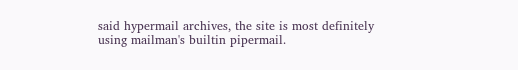said hypermail archives, the site is most definitely
using mailman's builtin pipermail.